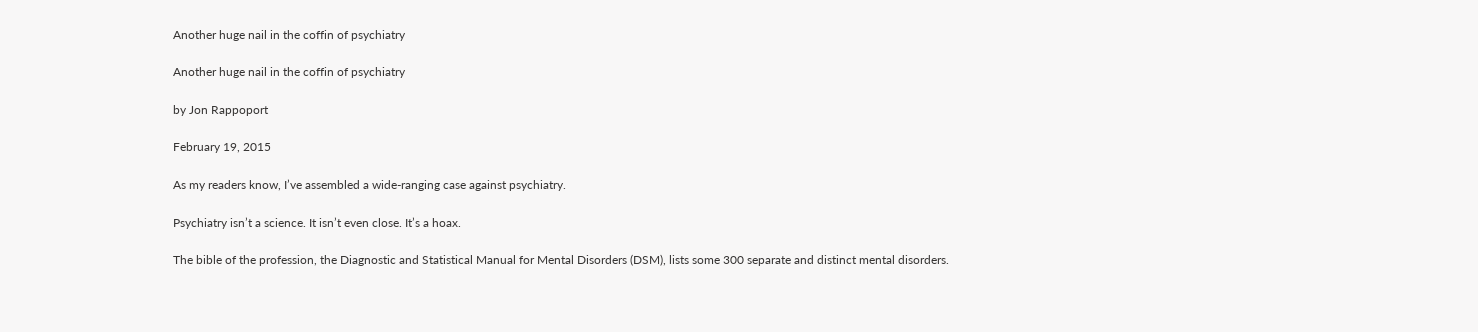Another huge nail in the coffin of psychiatry

Another huge nail in the coffin of psychiatry

by Jon Rappoport

February 19, 2015

As my readers know, I’ve assembled a wide-ranging case against psychiatry.

Psychiatry isn’t a science. It isn’t even close. It’s a hoax.

The bible of the profession, the Diagnostic and Statistical Manual for Mental Disorders (DSM), lists some 300 separate and distinct mental disorders.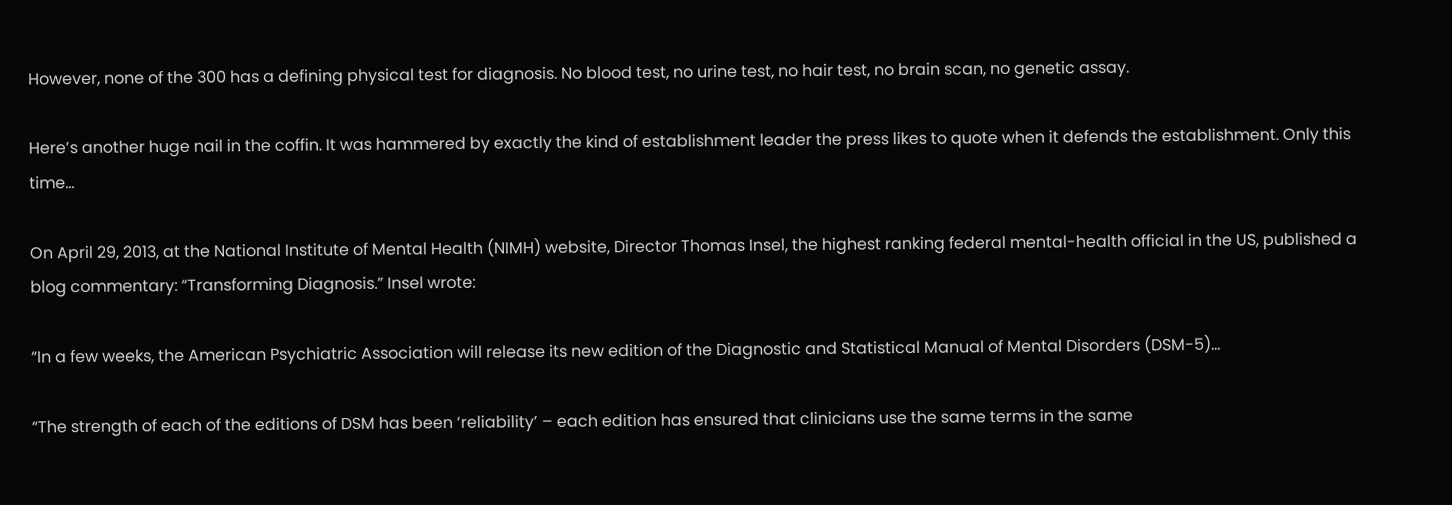However, none of the 300 has a defining physical test for diagnosis. No blood test, no urine test, no hair test, no brain scan, no genetic assay.

Here’s another huge nail in the coffin. It was hammered by exactly the kind of establishment leader the press likes to quote when it defends the establishment. Only this time…

On April 29, 2013, at the National Institute of Mental Health (NIMH) website, Director Thomas Insel, the highest ranking federal mental-health official in the US, published a blog commentary: “Transforming Diagnosis.” Insel wrote:

“In a few weeks, the American Psychiatric Association will release its new edition of the Diagnostic and Statistical Manual of Mental Disorders (DSM-5)…

“The strength of each of the editions of DSM has been ‘reliability’ – each edition has ensured that clinicians use the same terms in the same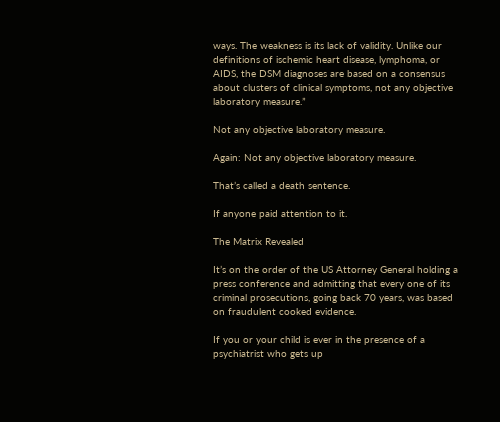ways. The weakness is its lack of validity. Unlike our definitions of ischemic heart disease, lymphoma, or AIDS, the DSM diagnoses are based on a consensus about clusters of clinical symptoms, not any objective laboratory measure.”

Not any objective laboratory measure.

Again: Not any objective laboratory measure.

That’s called a death sentence.

If anyone paid attention to it.

The Matrix Revealed

It’s on the order of the US Attorney General holding a press conference and admitting that every one of its criminal prosecutions, going back 70 years, was based on fraudulent cooked evidence.

If you or your child is ever in the presence of a psychiatrist who gets up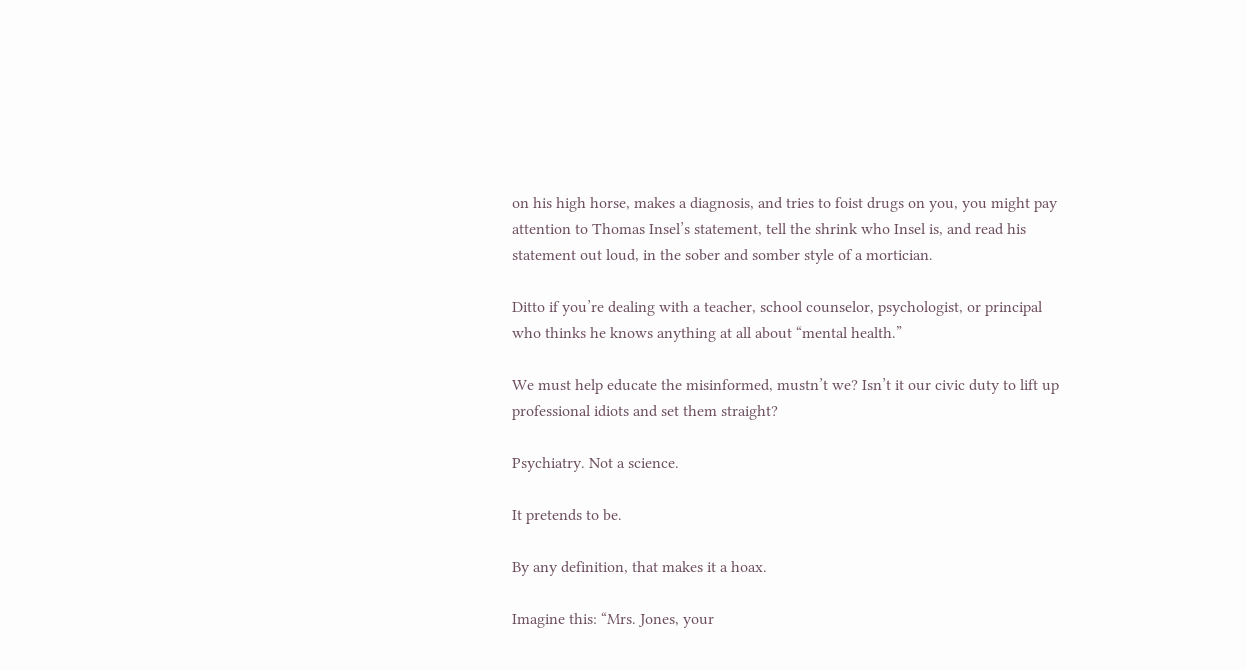on his high horse, makes a diagnosis, and tries to foist drugs on you, you might pay attention to Thomas Insel’s statement, tell the shrink who Insel is, and read his statement out loud, in the sober and somber style of a mortician.

Ditto if you’re dealing with a teacher, school counselor, psychologist, or principal who thinks he knows anything at all about “mental health.”

We must help educate the misinformed, mustn’t we? Isn’t it our civic duty to lift up professional idiots and set them straight?

Psychiatry. Not a science.

It pretends to be.

By any definition, that makes it a hoax.

Imagine this: “Mrs. Jones, your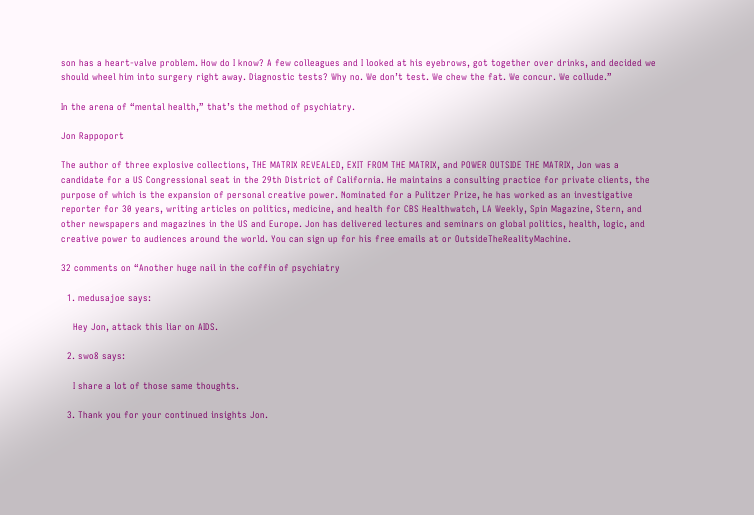son has a heart-valve problem. How do I know? A few colleagues and I looked at his eyebrows, got together over drinks, and decided we should wheel him into surgery right away. Diagnostic tests? Why no. We don’t test. We chew the fat. We concur. We collude.”

In the arena of “mental health,” that’s the method of psychiatry.

Jon Rappoport

The author of three explosive collections, THE MATRIX REVEALED, EXIT FROM THE MATRIX, and POWER OUTSIDE THE MATRIX, Jon was a candidate for a US Congressional seat in the 29th District of California. He maintains a consulting practice for private clients, the purpose of which is the expansion of personal creative power. Nominated for a Pulitzer Prize, he has worked as an investigative reporter for 30 years, writing articles on politics, medicine, and health for CBS Healthwatch, LA Weekly, Spin Magazine, Stern, and other newspapers and magazines in the US and Europe. Jon has delivered lectures and seminars on global politics, health, logic, and creative power to audiences around the world. You can sign up for his free emails at or OutsideTheRealityMachine.

32 comments on “Another huge nail in the coffin of psychiatry

  1. medusajoe says:

    Hey Jon, attack this liar on AIDS.

  2. swo8 says:

    I share a lot of those same thoughts.

  3. Thank you for your continued insights Jon.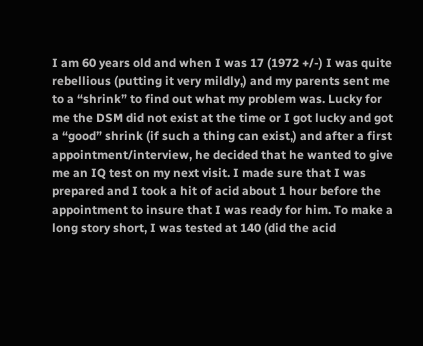I am 60 years old and when I was 17 (1972 +/-) I was quite rebellious (putting it very mildly,) and my parents sent me to a “shrink” to find out what my problem was. Lucky for me the DSM did not exist at the time or I got lucky and got a “good” shrink (if such a thing can exist,) and after a first appointment/interview, he decided that he wanted to give me an IQ test on my next visit. I made sure that I was prepared and I took a hit of acid about 1 hour before the appointment to insure that I was ready for him. To make a long story short, I was tested at 140 (did the acid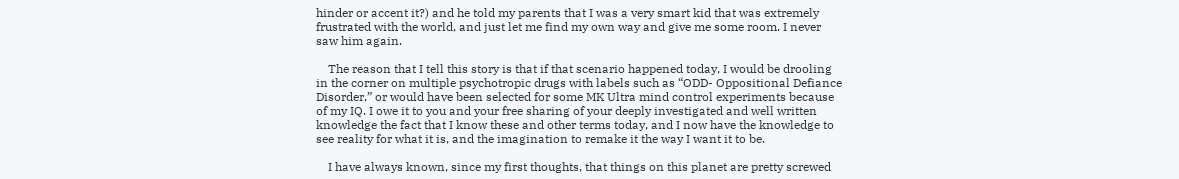hinder or accent it?) and he told my parents that I was a very smart kid that was extremely frustrated with the world, and just let me find my own way and give me some room. I never saw him again.

    The reason that I tell this story is that if that scenario happened today, I would be drooling in the corner on multiple psychotropic drugs with labels such as “ODD- Oppositional Defiance Disorder,” or would have been selected for some MK Ultra mind control experiments because of my IQ. I owe it to you and your free sharing of your deeply investigated and well written knowledge the fact that I know these and other terms today, and I now have the knowledge to see reality for what it is, and the imagination to remake it the way I want it to be.

    I have always known, since my first thoughts, that things on this planet are pretty screwed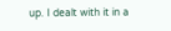up. I dealt with it in a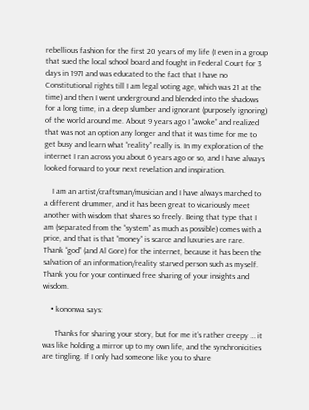rebellious fashion for the first 20 years of my life (I even in a group that sued the local school board and fought in Federal Court for 3 days in 1971 and was educated to the fact that I have no Constitutional rights till I am legal voting age, which was 21 at the time) and then I went underground and blended into the shadows for a long time, in a deep slumber and ignorant (purposely ignoring) of the world around me. About 9 years ago I “awoke” and realized that was not an option any longer and that it was time for me to get busy and learn what “reality” really is. In my exploration of the internet I ran across you about 6 years ago or so, and I have always looked forward to your next revelation and inspiration.

    I am an artist/craftsman/musician and I have always marched to a different drummer, and it has been great to vicariously meet another with wisdom that shares so freely. Being that type that I am (separated from the “system” as much as possible) comes with a price, and that is that “money” is scarce and luxuries are rare. Thank “god” (and Al Gore) for the internet, because it has been the salvation of an information/reality starved person such as myself. Thank you for your continued free sharing of your insights and wisdom.

    • kononwa says:

      Thanks for sharing your story, but for me it’s rather creepy … it was like holding a mirror up to my own life, and the synchronicities are tingling. If I only had someone like you to share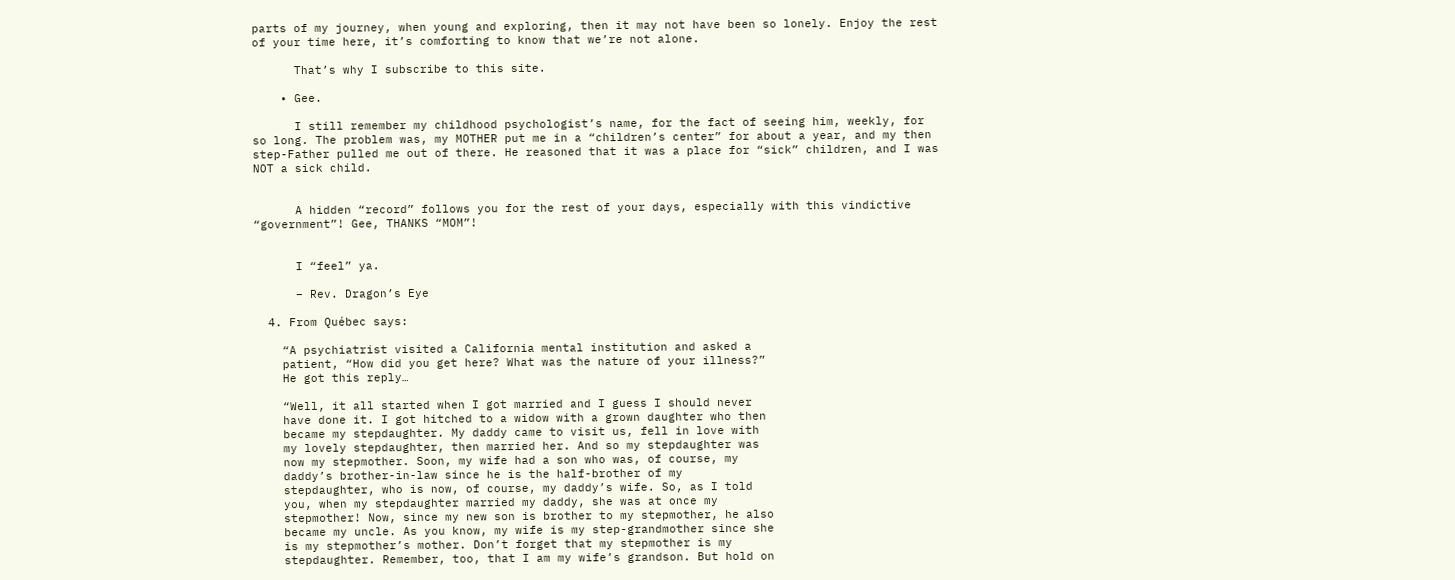parts of my journey, when young and exploring, then it may not have been so lonely. Enjoy the rest of your time here, it’s comforting to know that we’re not alone.

      That’s why I subscribe to this site.

    • Gee.

      I still remember my childhood psychologist’s name, for the fact of seeing him, weekly, for so long. The problem was, my MOTHER put me in a “children’s center” for about a year, and my then step-Father pulled me out of there. He reasoned that it was a place for “sick” children, and I was NOT a sick child.


      A hidden “record” follows you for the rest of your days, especially with this vindictive “government”! Gee, THANKS “MOM”!


      I “feel” ya.

      – Rev. Dragon’s Eye

  4. From Québec says:

    “A psychiatrist visited a California mental institution and asked a
    patient, “How did you get here? What was the nature of your illness?”
    He got this reply…

    “Well, it all started when I got married and I guess I should never
    have done it. I got hitched to a widow with a grown daughter who then
    became my stepdaughter. My daddy came to visit us, fell in love with
    my lovely stepdaughter, then married her. And so my stepdaughter was
    now my stepmother. Soon, my wife had a son who was, of course, my
    daddy’s brother-in-law since he is the half-brother of my
    stepdaughter, who is now, of course, my daddy’s wife. So, as I told
    you, when my stepdaughter married my daddy, she was at once my
    stepmother! Now, since my new son is brother to my stepmother, he also
    became my uncle. As you know, my wife is my step-grandmother since she
    is my stepmother’s mother. Don’t forget that my stepmother is my
    stepdaughter. Remember, too, that I am my wife’s grandson. But hold on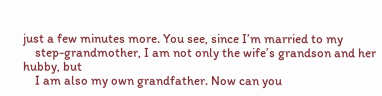just a few minutes more. You see, since I’m married to my
    step-grandmother, I am not only the wife’s grandson and her hubby, but
    I am also my own grandfather. Now can you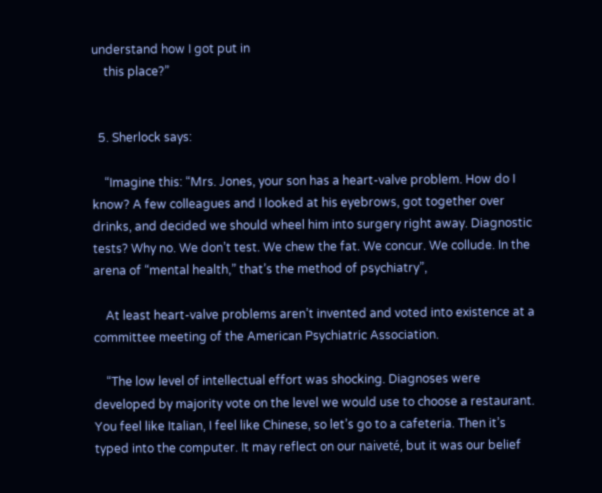understand how I got put in
    this place?”


  5. Sherlock says:

    “Imagine this: “Mrs. Jones, your son has a heart-valve problem. How do I know? A few colleagues and I looked at his eyebrows, got together over drinks, and decided we should wheel him into surgery right away. Diagnostic tests? Why no. We don’t test. We chew the fat. We concur. We collude. In the arena of “mental health,” that’s the method of psychiatry”,

    At least heart-valve problems aren’t invented and voted into existence at a committee meeting of the American Psychiatric Association.

    “The low level of intellectual effort was shocking. Diagnoses were developed by majority vote on the level we would use to choose a restaurant. You feel like Italian, I feel like Chinese, so let’s go to a cafeteria. Then it’s typed into the computer. It may reflect on our naiveté, but it was our belief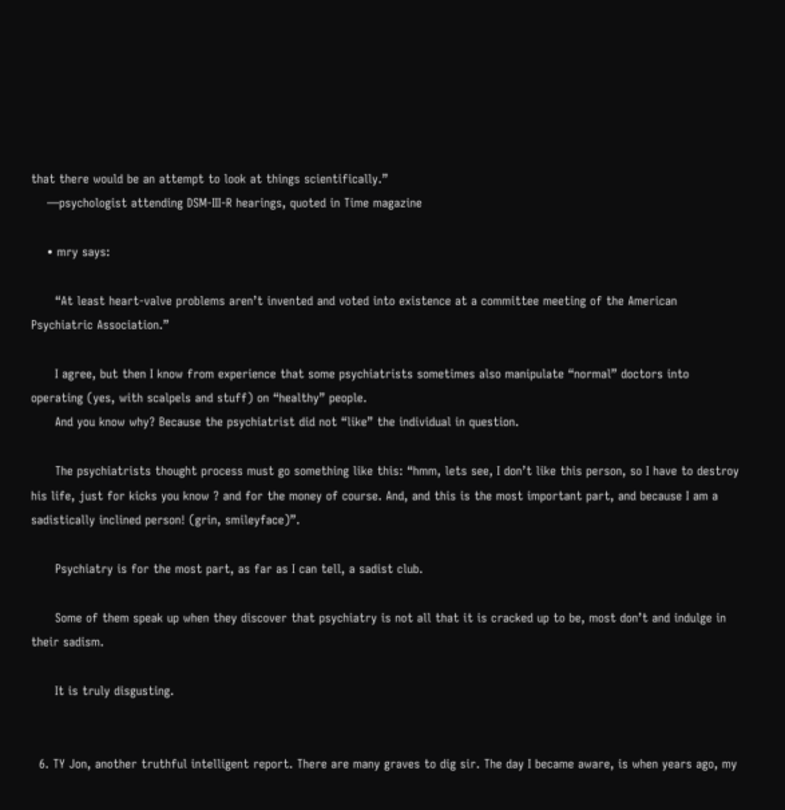that there would be an attempt to look at things scientifically.”
    —psychologist attending DSM-III-R hearings, quoted in Time magazine

    • mry says:

      “At least heart-valve problems aren’t invented and voted into existence at a committee meeting of the American Psychiatric Association.”

      I agree, but then I know from experience that some psychiatrists sometimes also manipulate “normal” doctors into operating (yes, with scalpels and stuff) on “healthy” people.
      And you know why? Because the psychiatrist did not “like” the individual in question.

      The psychiatrists thought process must go something like this: “hmm, lets see, I don’t like this person, so I have to destroy his life, just for kicks you know ? and for the money of course. And, and this is the most important part, and because I am a sadistically inclined person! (grin, smileyface)”.

      Psychiatry is for the most part, as far as I can tell, a sadist club.

      Some of them speak up when they discover that psychiatry is not all that it is cracked up to be, most don’t and indulge in their sadism.

      It is truly disgusting.


  6. TY Jon, another truthful intelligent report. There are many graves to dig sir. The day I became aware, is when years ago, my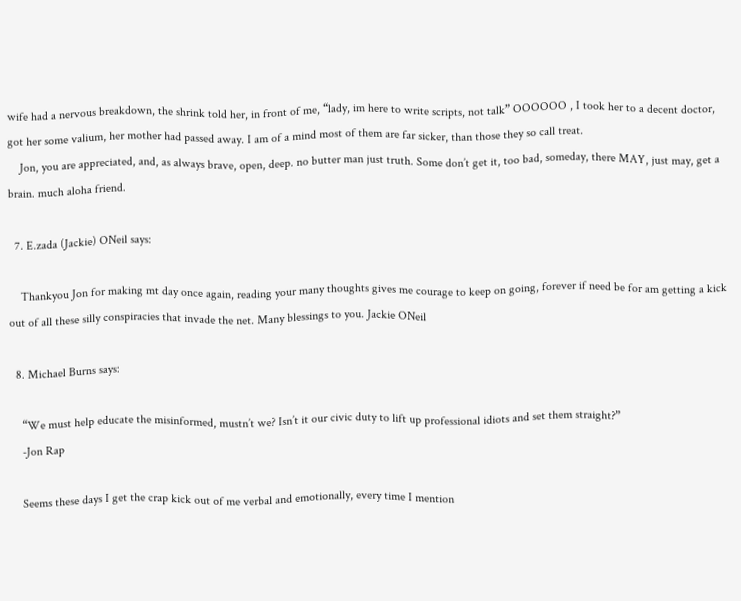wife had a nervous breakdown, the shrink told her, in front of me, “lady, im here to write scripts, not talk” OOOOOO , I took her to a decent doctor, got her some valium, her mother had passed away. I am of a mind most of them are far sicker, than those they so call treat.
    Jon, you are appreciated, and, as always brave, open, deep. no butter man just truth. Some don’t get it, too bad, someday, there MAY, just may, get a brain. much aloha friend.

  7. E.zada (Jackie) ONeil says:

    Thankyou Jon for making mt day once again, reading your many thoughts gives me courage to keep on going, forever if need be for am getting a kick out of all these silly conspiracies that invade the net. Many blessings to you. Jackie ONeil

  8. Michael Burns says:

    “We must help educate the misinformed, mustn’t we? Isn’t it our civic duty to lift up professional idiots and set them straight?”
    -Jon Rap

    Seems these days I get the crap kick out of me verbal and emotionally, every time I mention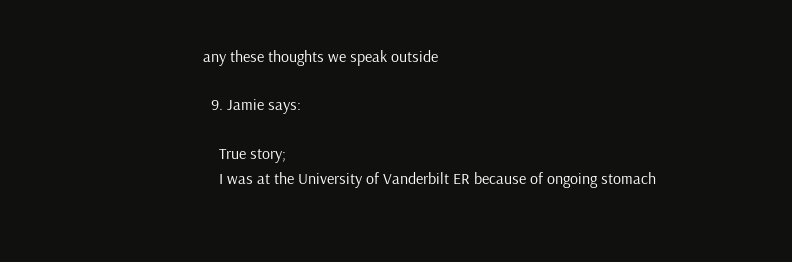any these thoughts we speak outside

  9. Jamie says:

    True story;
    I was at the University of Vanderbilt ER because of ongoing stomach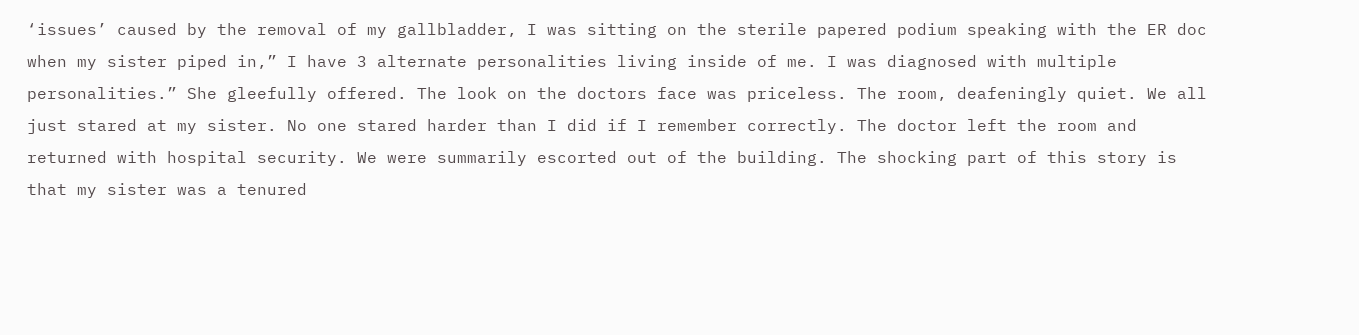‘issues’ caused by the removal of my gallbladder, I was sitting on the sterile papered podium speaking with the ER doc when my sister piped in,” I have 3 alternate personalities living inside of me. I was diagnosed with multiple personalities.” She gleefully offered. The look on the doctors face was priceless. The room, deafeningly quiet. We all just stared at my sister. No one stared harder than I did if I remember correctly. The doctor left the room and returned with hospital security. We were summarily escorted out of the building. The shocking part of this story is that my sister was a tenured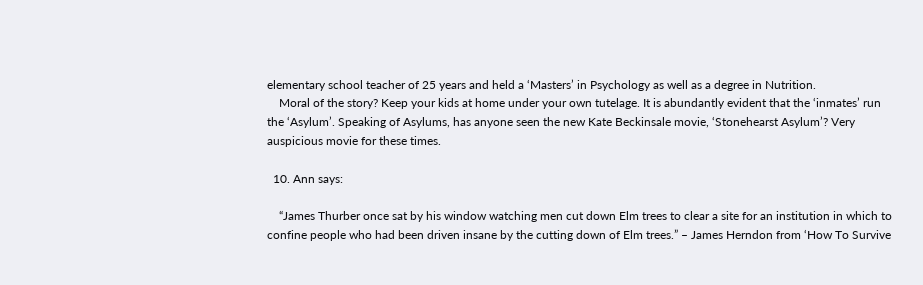elementary school teacher of 25 years and held a ‘Masters’ in Psychology as well as a degree in Nutrition.
    Moral of the story? Keep your kids at home under your own tutelage. It is abundantly evident that the ‘inmates’ run the ‘Asylum’. Speaking of Asylums, has anyone seen the new Kate Beckinsale movie, ‘Stonehearst Asylum’? Very auspicious movie for these times.

  10. Ann says:

    “James Thurber once sat by his window watching men cut down Elm trees to clear a site for an institution in which to confine people who had been driven insane by the cutting down of Elm trees.” – James Herndon from ‘How To Survive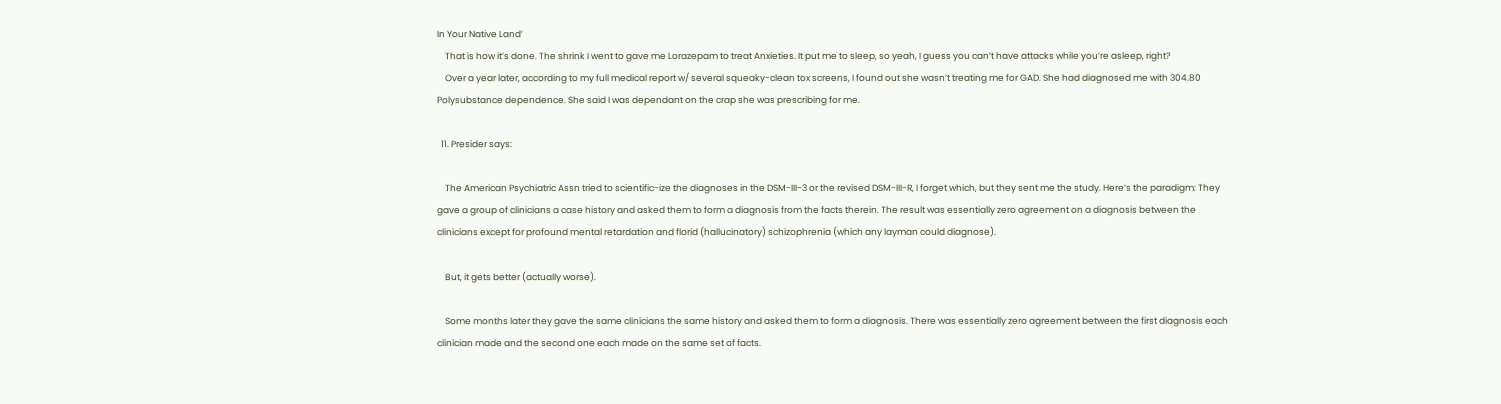In Your Native Land’
    That is how it’s done. The shrink I went to gave me Lorazepam to treat Anxieties. It put me to sleep, so yeah, I guess you can’t have attacks while you’re asleep, right?
    Over a year later, according to my full medical report w/ several squeaky-clean tox screens, I found out she wasn’t treating me for GAD. She had diagnosed me with 304.80 Polysubstance dependence. She said I was dependant on the crap she was prescribing for me.

  11. Presider says:

    The American Psychiatric Assn tried to scientific-ize the diagnoses in the DSM-III-3 or the revised DSM-III-R, I forget which, but they sent me the study. Here’s the paradigm: They gave a group of clinicians a case history and asked them to form a diagnosis from the facts therein. The result was essentially zero agreement on a diagnosis between the clinicians except for profound mental retardation and florid (hallucinatory) schizophrenia (which any layman could diagnose).

    But, it gets better (actually worse).

    Some months later they gave the same clinicians the same history and asked them to form a diagnosis. There was essentially zero agreement between the first diagnosis each clinician made and the second one each made on the same set of facts.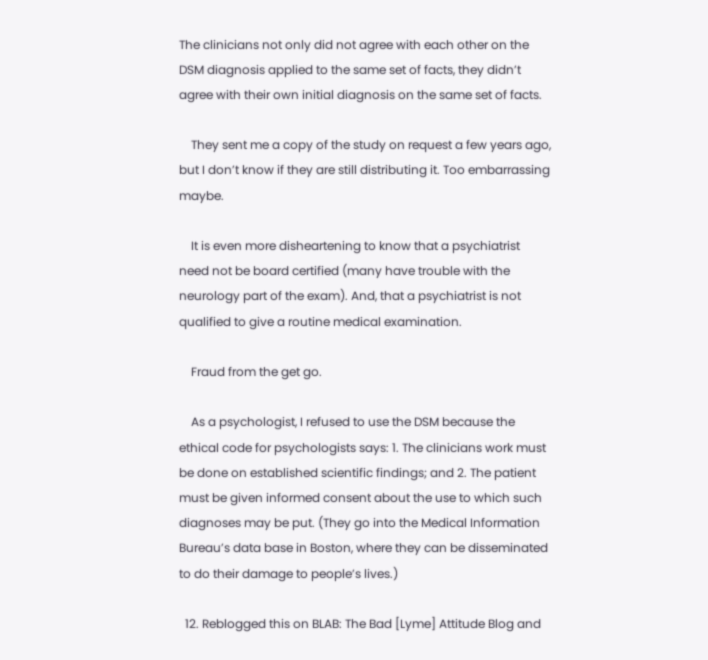The clinicians not only did not agree with each other on the DSM diagnosis applied to the same set of facts, they didn’t agree with their own initial diagnosis on the same set of facts.

    They sent me a copy of the study on request a few years ago, but I don’t know if they are still distributing it. Too embarrassing maybe.

    It is even more disheartening to know that a psychiatrist need not be board certified (many have trouble with the neurology part of the exam). And, that a psychiatrist is not qualified to give a routine medical examination.

    Fraud from the get go.

    As a psychologist, I refused to use the DSM because the ethical code for psychologists says: 1. The clinicians work must be done on established scientific findings; and 2. The patient must be given informed consent about the use to which such diagnoses may be put. (They go into the Medical Information Bureau’s data base in Boston, where they can be disseminated to do their damage to people’s lives.)

  12. Reblogged this on BLAB: The Bad [Lyme] Attitude Blog and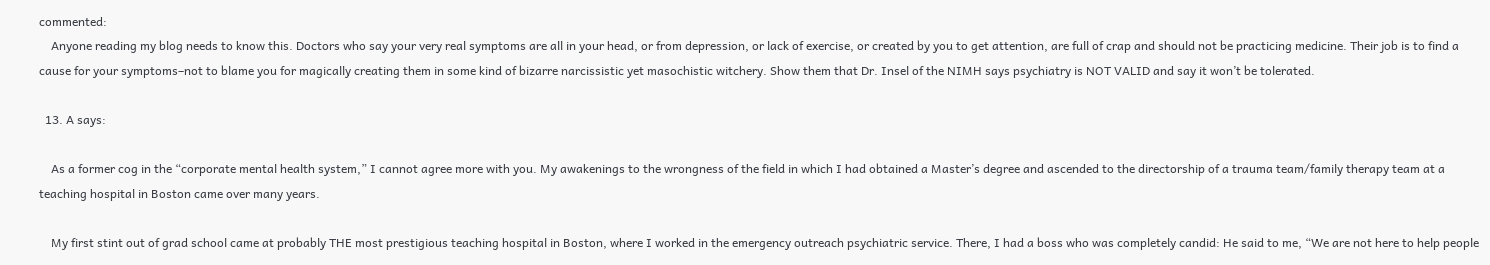commented:
    Anyone reading my blog needs to know this. Doctors who say your very real symptoms are all in your head, or from depression, or lack of exercise, or created by you to get attention, are full of crap and should not be practicing medicine. Their job is to find a cause for your symptoms–not to blame you for magically creating them in some kind of bizarre narcissistic yet masochistic witchery. Show them that Dr. Insel of the NIMH says psychiatry is NOT VALID and say it won’t be tolerated.

  13. A says:

    As a former cog in the “corporate mental health system,” I cannot agree more with you. My awakenings to the wrongness of the field in which I had obtained a Master’s degree and ascended to the directorship of a trauma team/family therapy team at a teaching hospital in Boston came over many years.

    My first stint out of grad school came at probably THE most prestigious teaching hospital in Boston, where I worked in the emergency outreach psychiatric service. There, I had a boss who was completely candid: He said to me, “We are not here to help people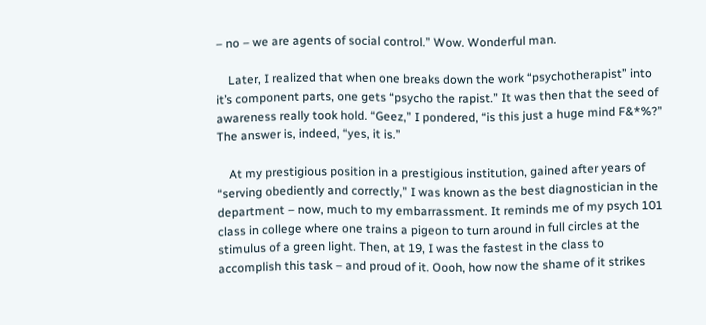– no – we are agents of social control.” Wow. Wonderful man.

    Later, I realized that when one breaks down the work “psychotherapist” into it’s component parts, one gets “psycho the rapist.” It was then that the seed of awareness really took hold. “Geez,” I pondered, “is this just a huge mind F&*%?” The answer is, indeed, “yes, it is.”

    At my prestigious position in a prestigious institution, gained after years of “serving obediently and correctly,” I was known as the best diagnostician in the department – now, much to my embarrassment. It reminds me of my psych 101 class in college where one trains a pigeon to turn around in full circles at the stimulus of a green light. Then, at 19, I was the fastest in the class to accomplish this task – and proud of it. Oooh, how now the shame of it strikes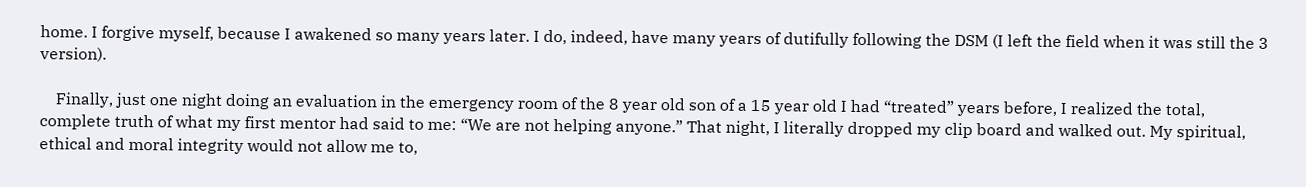home. I forgive myself, because I awakened so many years later. I do, indeed, have many years of dutifully following the DSM (I left the field when it was still the 3 version).

    Finally, just one night doing an evaluation in the emergency room of the 8 year old son of a 15 year old I had “treated” years before, I realized the total, complete truth of what my first mentor had said to me: “We are not helping anyone.” That night, I literally dropped my clip board and walked out. My spiritual, ethical and moral integrity would not allow me to,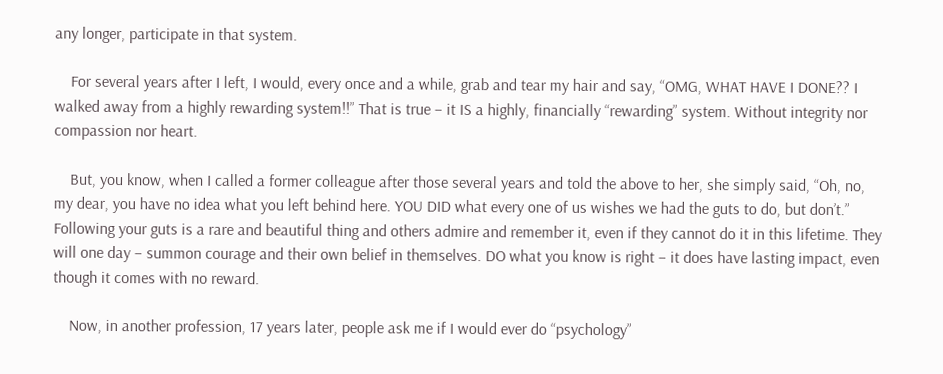any longer, participate in that system.

    For several years after I left, I would, every once and a while, grab and tear my hair and say, “OMG, WHAT HAVE I DONE?? I walked away from a highly rewarding system!!” That is true – it IS a highly, financially “rewarding” system. Without integrity nor compassion nor heart.

    But, you know, when I called a former colleague after those several years and told the above to her, she simply said, “Oh, no, my dear, you have no idea what you left behind here. YOU DID what every one of us wishes we had the guts to do, but don’t.” Following your guts is a rare and beautiful thing and others admire and remember it, even if they cannot do it in this lifetime. They will one day – summon courage and their own belief in themselves. DO what you know is right – it does have lasting impact, even though it comes with no reward.

    Now, in another profession, 17 years later, people ask me if I would ever do “psychology”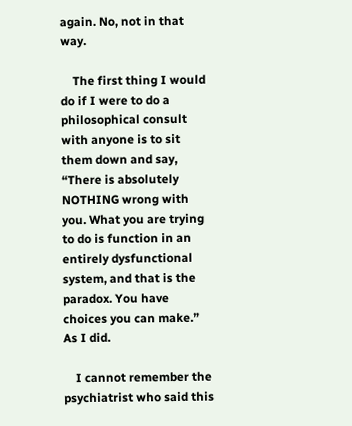again. No, not in that way.

    The first thing I would do if I were to do a philosophical consult with anyone is to sit them down and say, “There is absolutely NOTHING wrong with you. What you are trying to do is function in an entirely dysfunctional system, and that is the paradox. You have choices you can make.” As I did.

    I cannot remember the psychiatrist who said this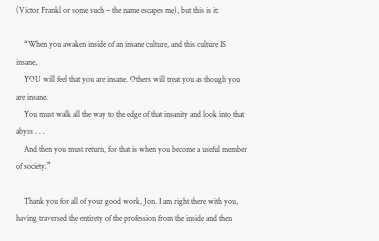(Victor Frankl or some such – the name escapes me), but this is it:

    “When you awaken inside of an insane culture, and this culture IS insane,
    YOU will feel that you are insane. Others will treat you as though you are insane.
    You must walk all the way to the edge of that insanity and look into that abyss . . .
    And then you must return, for that is when you become a useful member of society.”

    Thank you for all of your good work, Jon. I am right there with you, having traversed the entirety of the profession from the inside and then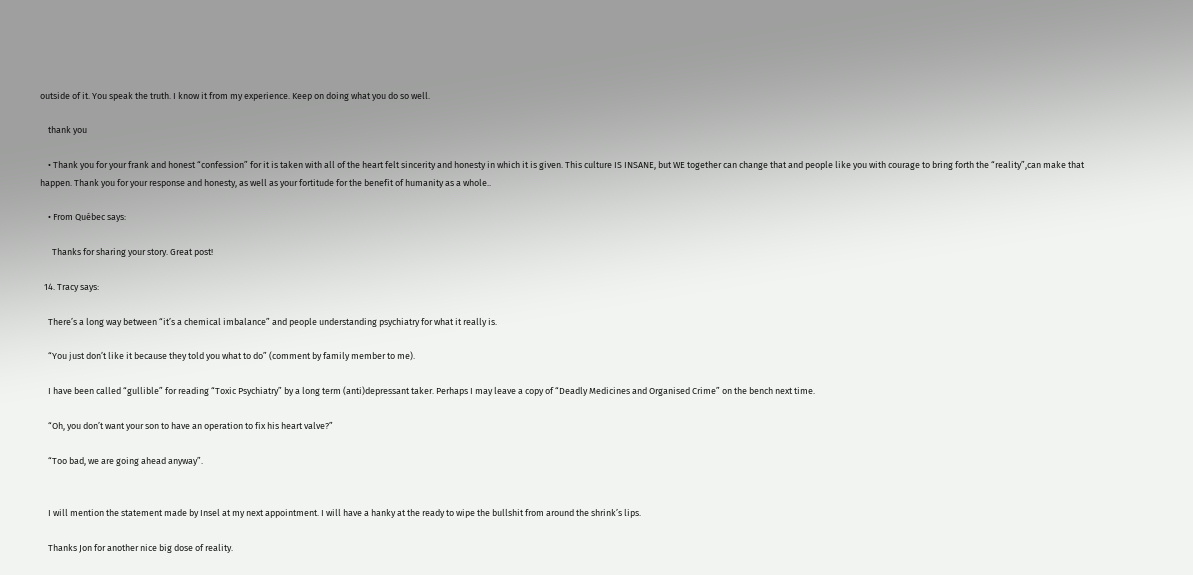outside of it. You speak the truth. I know it from my experience. Keep on doing what you do so well.

    thank you

    • Thank you for your frank and honest “confession” for it is taken with all of the heart felt sincerity and honesty in which it is given. This culture IS INSANE, but WE together can change that and people like you with courage to bring forth the “reality”,can make that happen. Thank you for your response and honesty, as well as your fortitude for the benefit of humanity as a whole..

    • From Québec says:

      Thanks for sharing your story. Great post!

  14. Tracy says:

    There’s a long way between “it’s a chemical imbalance” and people understanding psychiatry for what it really is.

    “You just don’t like it because they told you what to do” (comment by family member to me).

    I have been called “gullible” for reading “Toxic Psychiatry” by a long term (anti)depressant taker. Perhaps I may leave a copy of “Deadly Medicines and Organised Crime” on the bench next time.

    “Oh, you don’t want your son to have an operation to fix his heart valve?”

    “Too bad, we are going ahead anyway”.


    I will mention the statement made by Insel at my next appointment. I will have a hanky at the ready to wipe the bullshit from around the shrink’s lips.

    Thanks Jon for another nice big dose of reality.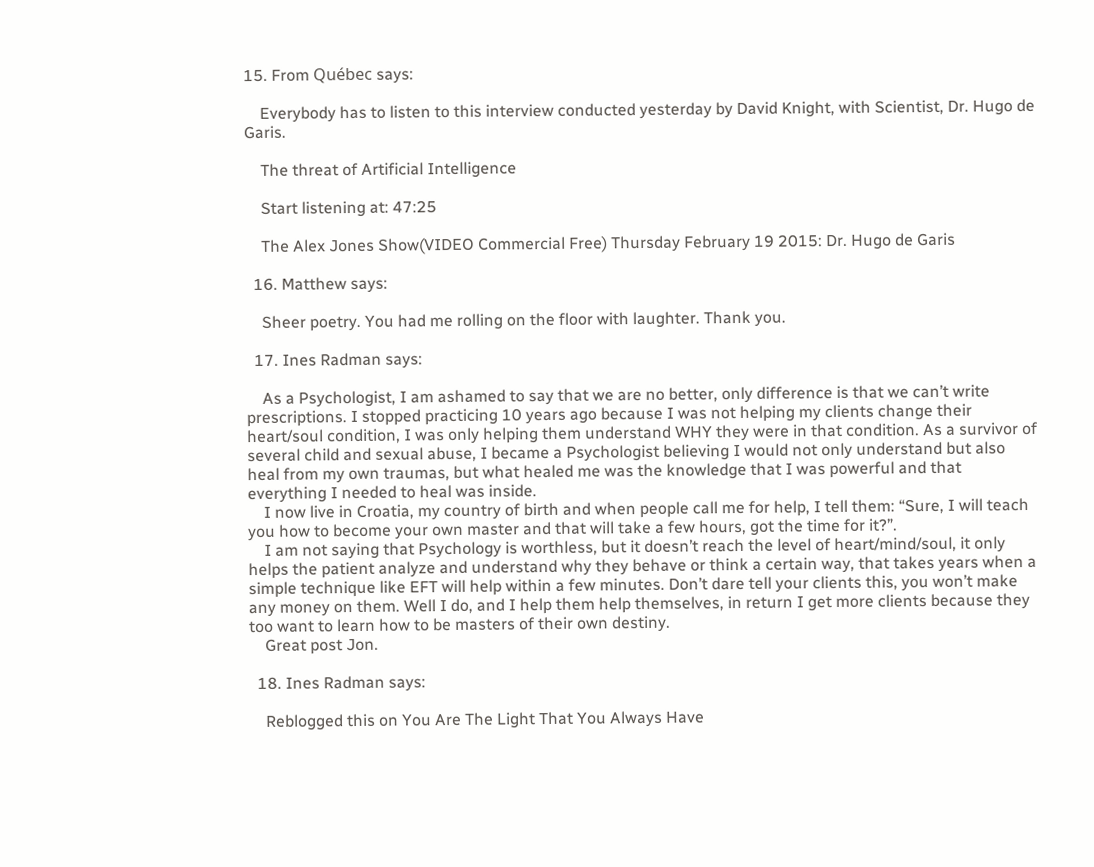15. From Québec says:

    Everybody has to listen to this interview conducted yesterday by David Knight, with Scientist, Dr. Hugo de Garis.

    The threat of Artificial Intelligence

    Start listening at: 47:25

    The Alex Jones Show(VIDEO Commercial Free) Thursday February 19 2015: Dr. Hugo de Garis

  16. Matthew says:

    Sheer poetry. You had me rolling on the floor with laughter. Thank you.

  17. Ines Radman says:

    As a Psychologist, I am ashamed to say that we are no better, only difference is that we can’t write prescriptions. I stopped practicing 10 years ago because I was not helping my clients change their heart/soul condition, I was only helping them understand WHY they were in that condition. As a survivor of several child and sexual abuse, I became a Psychologist believing I would not only understand but also heal from my own traumas, but what healed me was the knowledge that I was powerful and that everything I needed to heal was inside.
    I now live in Croatia, my country of birth and when people call me for help, I tell them: “Sure, I will teach you how to become your own master and that will take a few hours, got the time for it?”.
    I am not saying that Psychology is worthless, but it doesn’t reach the level of heart/mind/soul, it only helps the patient analyze and understand why they behave or think a certain way, that takes years when a simple technique like EFT will help within a few minutes. Don’t dare tell your clients this, you won’t make any money on them. Well I do, and I help them help themselves, in return I get more clients because they too want to learn how to be masters of their own destiny.
    Great post Jon.

  18. Ines Radman says:

    Reblogged this on You Are The Light That You Always Have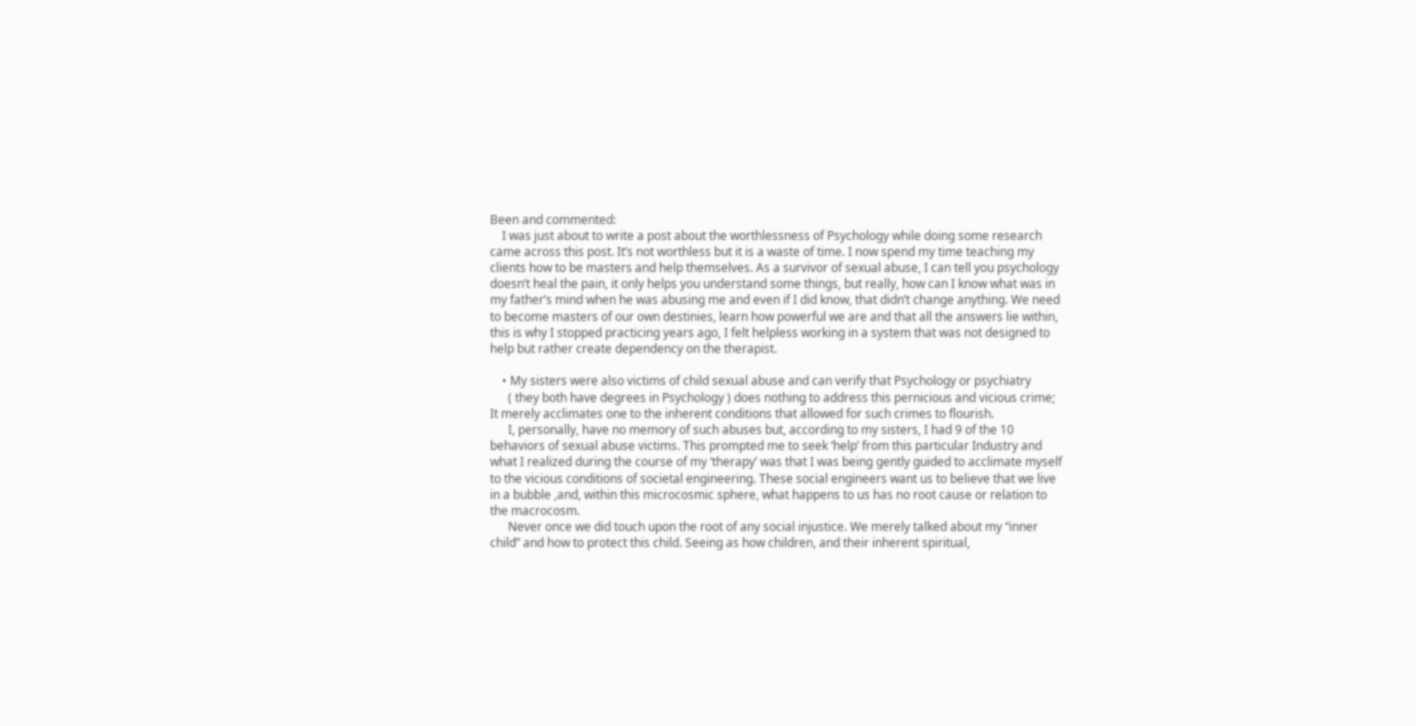Been and commented:
    I was just about to write a post about the worthlessness of Psychology while doing some research came across this post. It’s not worthless but it is a waste of time. I now spend my time teaching my clients how to be masters and help themselves. As a survivor of sexual abuse, I can tell you psychology doesn’t heal the pain, it only helps you understand some things, but really, how can I know what was in my father’s mind when he was abusing me and even if I did know, that didn’t change anything. We need to become masters of our own destinies, learn how powerful we are and that all the answers lie within, this is why I stopped practicing years ago, I felt helpless working in a system that was not designed to help but rather create dependency on the therapist.

    • My sisters were also victims of child sexual abuse and can verify that Psychology or psychiatry
      ( they both have degrees in Psychology ) does nothing to address this pernicious and vicious crime; It merely acclimates one to the inherent conditions that allowed for such crimes to flourish.
      I, personally, have no memory of such abuses but, according to my sisters, I had 9 of the 10 behaviors of sexual abuse victims. This prompted me to seek ‘help’ from this particular Industry and what I realized during the course of my ‘therapy’ was that I was being gently guided to acclimate myself to the vicious conditions of societal engineering. These social engineers want us to believe that we live in a bubble ,and, within this microcosmic sphere, what happens to us has no root cause or relation to the macrocosm.
      Never once we did touch upon the root of any social injustice. We merely talked about my “inner child” and how to protect this child. Seeing as how children, and their inherent spiritual,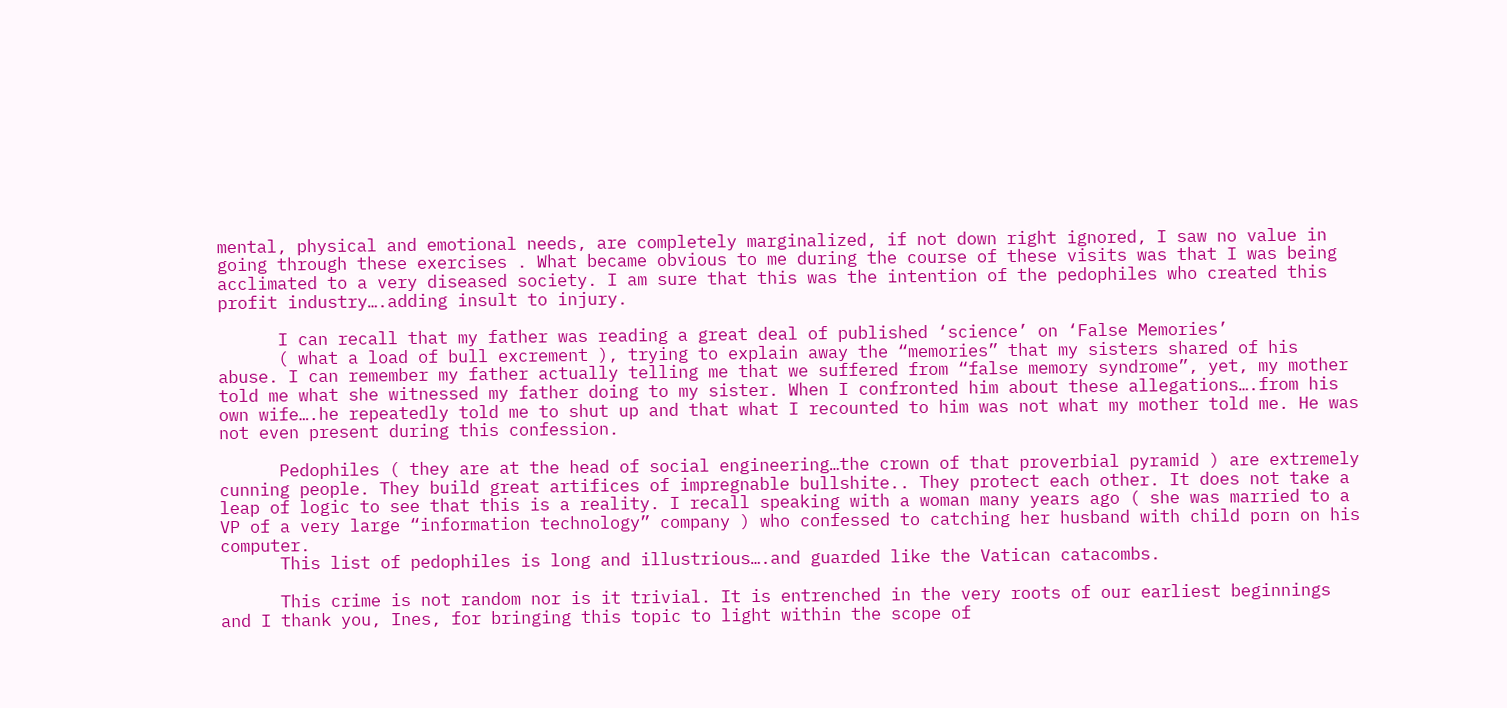mental, physical and emotional needs, are completely marginalized, if not down right ignored, I saw no value in going through these exercises . What became obvious to me during the course of these visits was that I was being acclimated to a very diseased society. I am sure that this was the intention of the pedophiles who created this profit industry….adding insult to injury.

      I can recall that my father was reading a great deal of published ‘science’ on ‘False Memories’
      ( what a load of bull excrement ), trying to explain away the “memories” that my sisters shared of his abuse. I can remember my father actually telling me that we suffered from “false memory syndrome”, yet, my mother told me what she witnessed my father doing to my sister. When I confronted him about these allegations….from his own wife….he repeatedly told me to shut up and that what I recounted to him was not what my mother told me. He was not even present during this confession.

      Pedophiles ( they are at the head of social engineering…the crown of that proverbial pyramid ) are extremely cunning people. They build great artifices of impregnable bullshite.. They protect each other. It does not take a leap of logic to see that this is a reality. I recall speaking with a woman many years ago ( she was married to a VP of a very large “information technology” company ) who confessed to catching her husband with child porn on his computer.
      This list of pedophiles is long and illustrious….and guarded like the Vatican catacombs.

      This crime is not random nor is it trivial. It is entrenched in the very roots of our earliest beginnings and I thank you, Ines, for bringing this topic to light within the scope of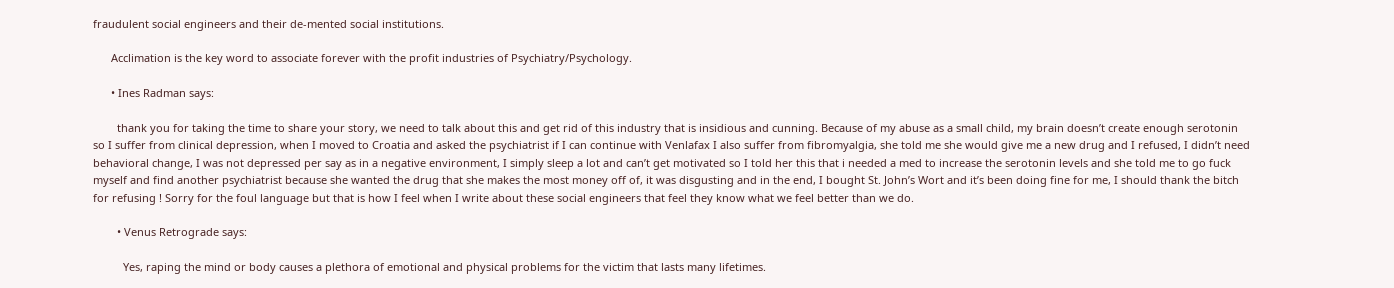fraudulent social engineers and their de-mented social institutions.

      Acclimation is the key word to associate forever with the profit industries of Psychiatry/Psychology.

      • Ines Radman says:

        thank you for taking the time to share your story, we need to talk about this and get rid of this industry that is insidious and cunning. Because of my abuse as a small child, my brain doesn’t create enough serotonin so I suffer from clinical depression, when I moved to Croatia and asked the psychiatrist if I can continue with Venlafax I also suffer from fibromyalgia, she told me she would give me a new drug and I refused, I didn’t need behavioral change, I was not depressed per say as in a negative environment, I simply sleep a lot and can’t get motivated so I told her this that i needed a med to increase the serotonin levels and she told me to go fuck myself and find another psychiatrist because she wanted the drug that she makes the most money off of, it was disgusting and in the end, I bought St. John’s Wort and it’s been doing fine for me, I should thank the bitch for refusing ! Sorry for the foul language but that is how I feel when I write about these social engineers that feel they know what we feel better than we do.

        • Venus Retrograde says:

          Yes, raping the mind or body causes a plethora of emotional and physical problems for the victim that lasts many lifetimes.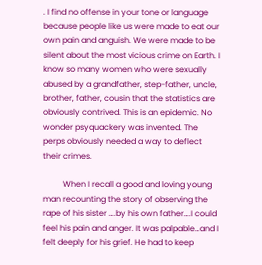. I find no offense in your tone or language because people like us were made to eat our own pain and anguish. We were made to be silent about the most vicious crime on Earth. I know so many women who were sexually abused by a grandfather, step-father, uncle, brother, father, cousin that the statistics are obviously contrived. This is an epidemic. No wonder psyquackery was invented. The perps obviously needed a way to deflect their crimes.

          When I recall a good and loving young man recounting the story of observing the rape of his sister ….by his own father….I could feel his pain and anger. It was palpable…and I felt deeply for his grief. He had to keep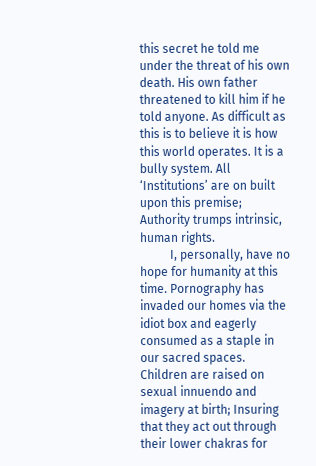this secret he told me under the threat of his own death. His own father threatened to kill him if he told anyone. As difficult as this is to believe it is how this world operates. It is a bully system. All ‘Institutions’ are on built upon this premise; Authority trumps intrinsic, human rights.
          I, personally, have no hope for humanity at this time. Pornography has invaded our homes via the idiot box and eagerly consumed as a staple in our sacred spaces. Children are raised on sexual innuendo and imagery at birth; Insuring that they act out through their lower chakras for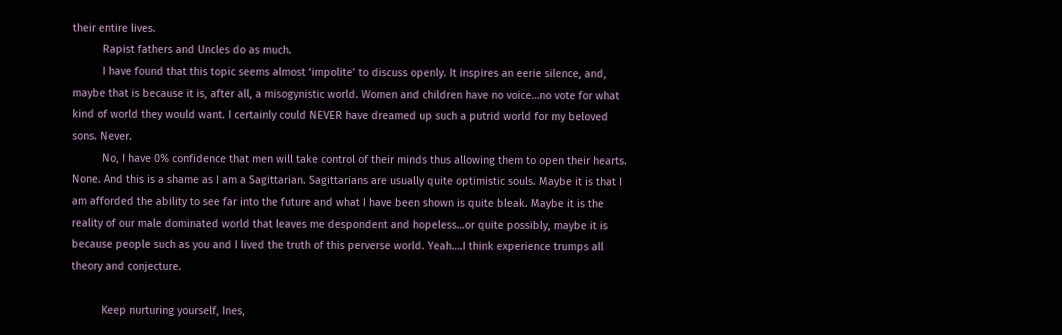their entire lives.
          Rapist fathers and Uncles do as much.
          I have found that this topic seems almost ‘impolite’ to discuss openly. It inspires an eerie silence, and, maybe that is because it is, after all, a misogynistic world. Women and children have no voice…no vote for what kind of world they would want. I certainly could NEVER have dreamed up such a putrid world for my beloved sons. Never.
          No, I have 0% confidence that men will take control of their minds thus allowing them to open their hearts. None. And this is a shame as I am a Sagittarian. Sagittarians are usually quite optimistic souls. Maybe it is that I am afforded the ability to see far into the future and what I have been shown is quite bleak. Maybe it is the reality of our male dominated world that leaves me despondent and hopeless…or quite possibly, maybe it is because people such as you and I lived the truth of this perverse world. Yeah….I think experience trumps all theory and conjecture.

          Keep nurturing yourself, Ines,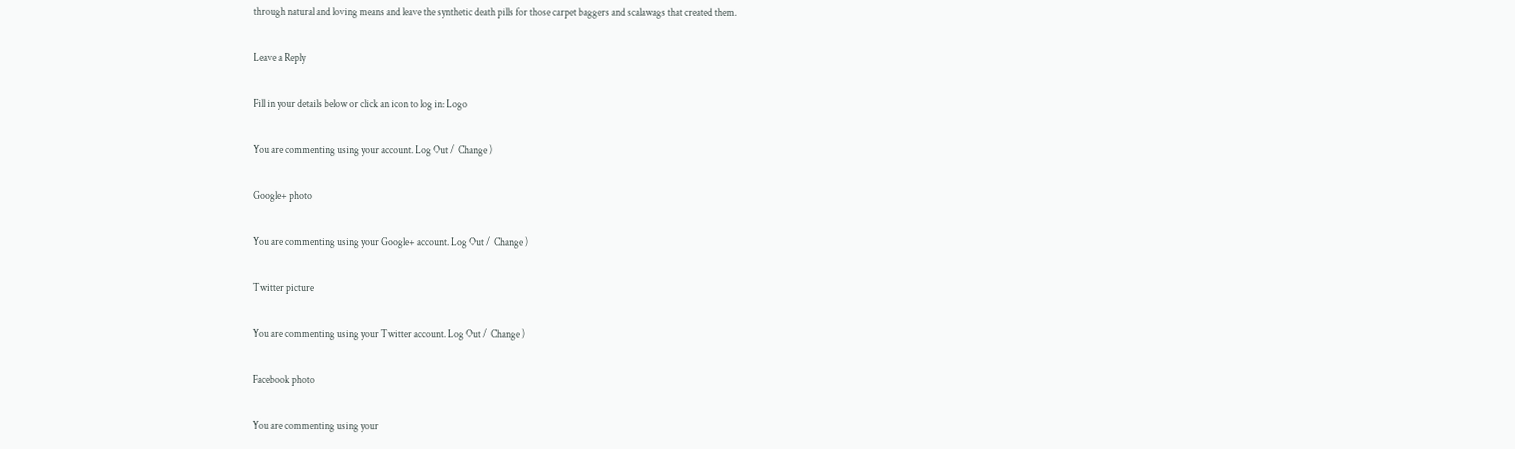through natural and loving means and leave the synthetic death pills for those carpet baggers and scalawags that created them.

Leave a Reply

Fill in your details below or click an icon to log in: Logo

You are commenting using your account. Log Out /  Change )

Google+ photo

You are commenting using your Google+ account. Log Out /  Change )

Twitter picture

You are commenting using your Twitter account. Log Out /  Change )

Facebook photo

You are commenting using your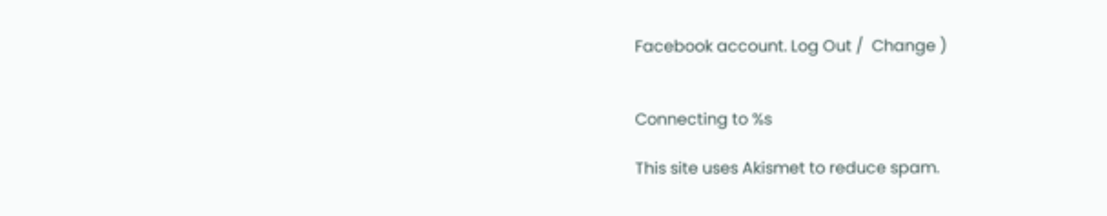Facebook account. Log Out /  Change )


Connecting to %s

This site uses Akismet to reduce spam.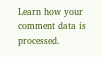Learn how your comment data is processed.